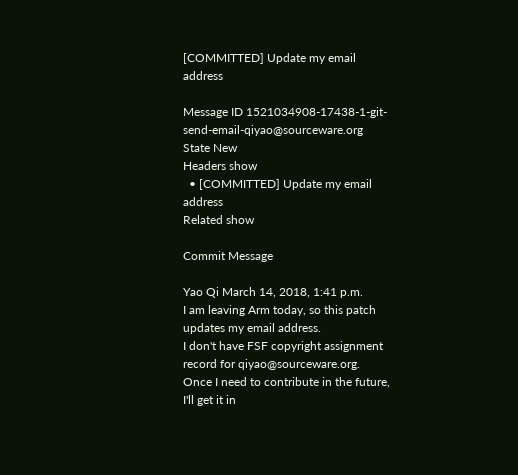[COMMITTED] Update my email address

Message ID 1521034908-17438-1-git-send-email-qiyao@sourceware.org
State New
Headers show
  • [COMMITTED] Update my email address
Related show

Commit Message

Yao Qi March 14, 2018, 1:41 p.m.
I am leaving Arm today, so this patch updates my email address.
I don't have FSF copyright assignment record for qiyao@sourceware.org.
Once I need to contribute in the future, I'll get it in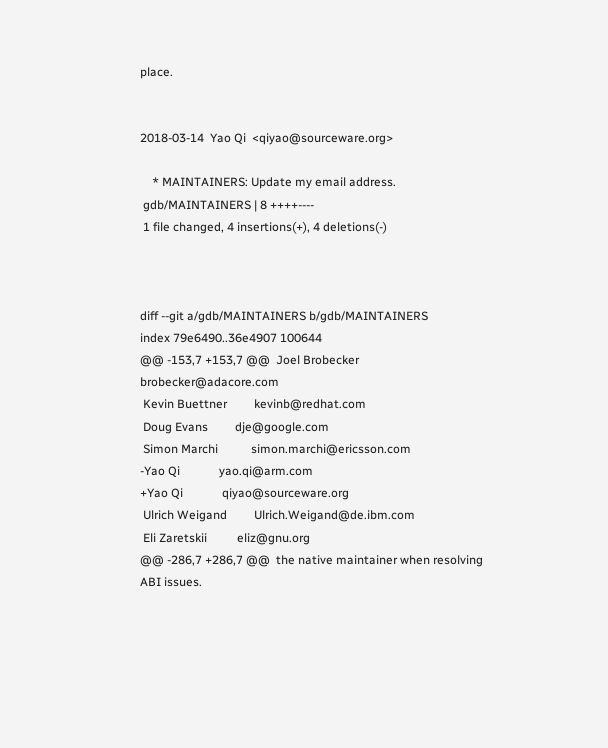place.


2018-03-14  Yao Qi  <qiyao@sourceware.org>

    * MAINTAINERS: Update my email address.
 gdb/MAINTAINERS | 8 ++++----
 1 file changed, 4 insertions(+), 4 deletions(-)



diff --git a/gdb/MAINTAINERS b/gdb/MAINTAINERS
index 79e6490..36e4907 100644
@@ -153,7 +153,7 @@  Joel Brobecker         brobecker@adacore.com
 Kevin Buettner         kevinb@redhat.com
 Doug Evans         dje@google.com
 Simon Marchi           simon.marchi@ericsson.com
-Yao Qi             yao.qi@arm.com
+Yao Qi             qiyao@sourceware.org
 Ulrich Weigand         Ulrich.Weigand@de.ibm.com
 Eli Zaretskii          eliz@gnu.org
@@ -286,7 +286,7 @@  the native maintainer when resolving ABI issues.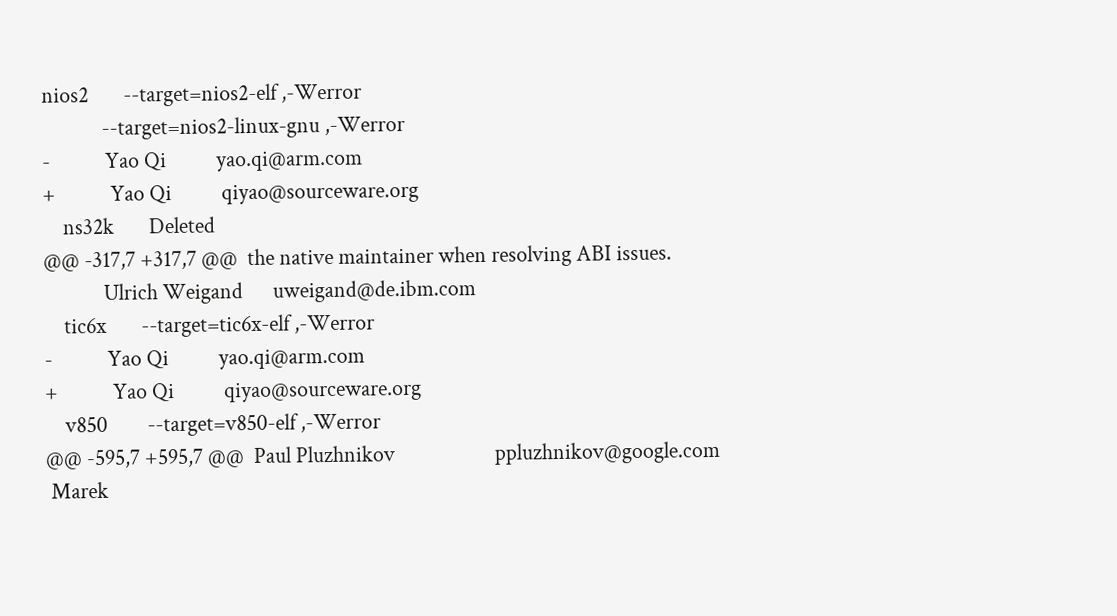nios2       --target=nios2-elf ,-Werror
            --target=nios2-linux-gnu ,-Werror
-           Yao Qi          yao.qi@arm.com
+           Yao Qi          qiyao@sourceware.org
    ns32k       Deleted
@@ -317,7 +317,7 @@  the native maintainer when resolving ABI issues.
            Ulrich Weigand      uweigand@de.ibm.com
    tic6x       --target=tic6x-elf ,-Werror
-           Yao Qi          yao.qi@arm.com
+           Yao Qi          qiyao@sourceware.org
    v850        --target=v850-elf ,-Werror
@@ -595,7 +595,7 @@  Paul Pluzhnikov                    ppluzhnikov@google.com
 Marek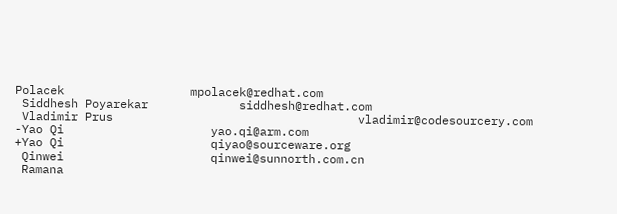Polacek                  mpolacek@redhat.com
 Siddhesh Poyarekar             siddhesh@redhat.com
 Vladimir Prus                                   vladimir@codesourcery.com
-Yao Qi                     yao.qi@arm.com
+Yao Qi                     qiyao@sourceware.org
 Qinwei                     qinwei@sunnorth.com.cn
 Ramana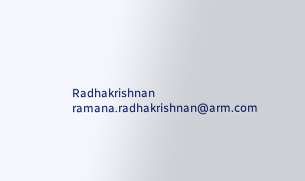Radhakrishnan               ramana.radhakrishnan@arm.com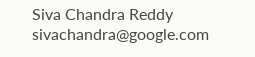Siva Chandra Reddy             sivachandra@google.com